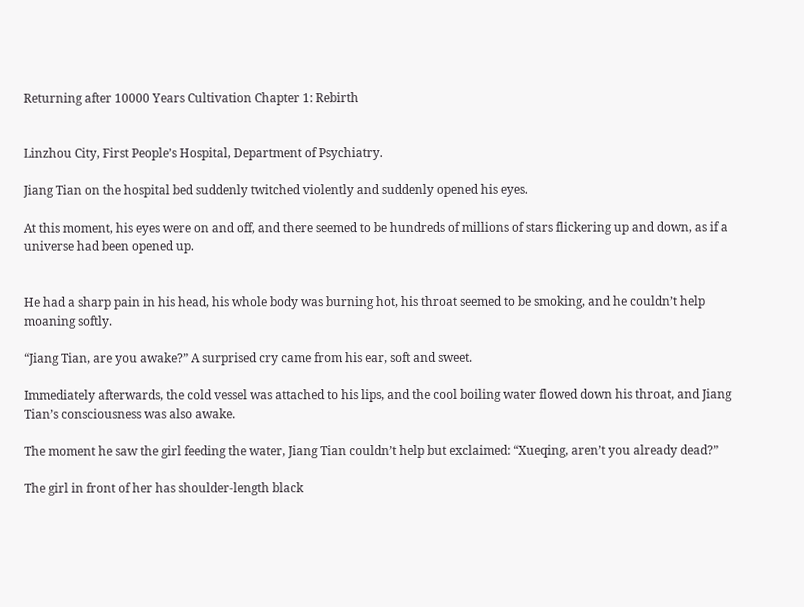Returning after 10000 Years Cultivation Chapter 1: Rebirth


Linzhou City, First People’s Hospital, Department of Psychiatry.

Jiang Tian on the hospital bed suddenly twitched violently and suddenly opened his eyes.

At this moment, his eyes were on and off, and there seemed to be hundreds of millions of stars flickering up and down, as if a universe had been opened up.


He had a sharp pain in his head, his whole body was burning hot, his throat seemed to be smoking, and he couldn’t help moaning softly.

“Jiang Tian, are you awake?” A surprised cry came from his ear, soft and sweet.

Immediately afterwards, the cold vessel was attached to his lips, and the cool boiling water flowed down his throat, and Jiang Tian’s consciousness was also awake.

The moment he saw the girl feeding the water, Jiang Tian couldn’t help but exclaimed: “Xueqing, aren’t you already dead?”

The girl in front of her has shoulder-length black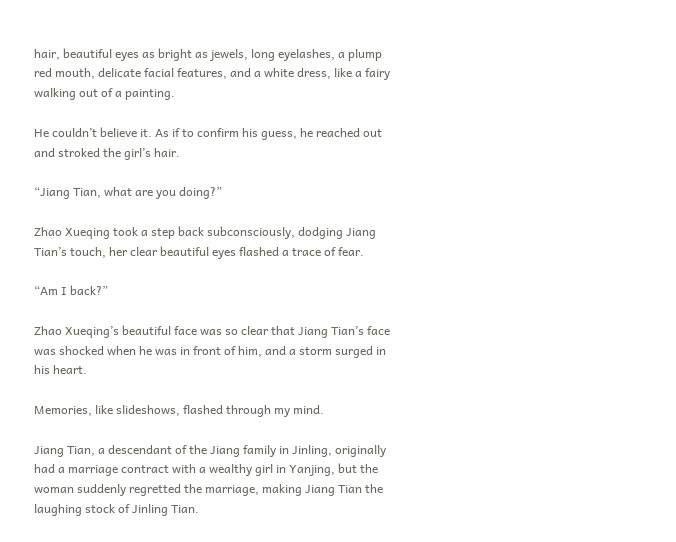hair, beautiful eyes as bright as jewels, long eyelashes, a plump red mouth, delicate facial features, and a white dress, like a fairy walking out of a painting.

He couldn’t believe it. As if to confirm his guess, he reached out and stroked the girl’s hair.

“Jiang Tian, what are you doing?”

Zhao Xueqing took a step back subconsciously, dodging Jiang Tian’s touch, her clear beautiful eyes flashed a trace of fear.

“Am I back?”

Zhao Xueqing’s beautiful face was so clear that Jiang Tian’s face was shocked when he was in front of him, and a storm surged in his heart.

Memories, like slideshows, flashed through my mind.

Jiang Tian, a descendant of the Jiang family in Jinling, originally had a marriage contract with a wealthy girl in Yanjing, but the woman suddenly regretted the marriage, making Jiang Tian the laughing stock of Jinling Tian.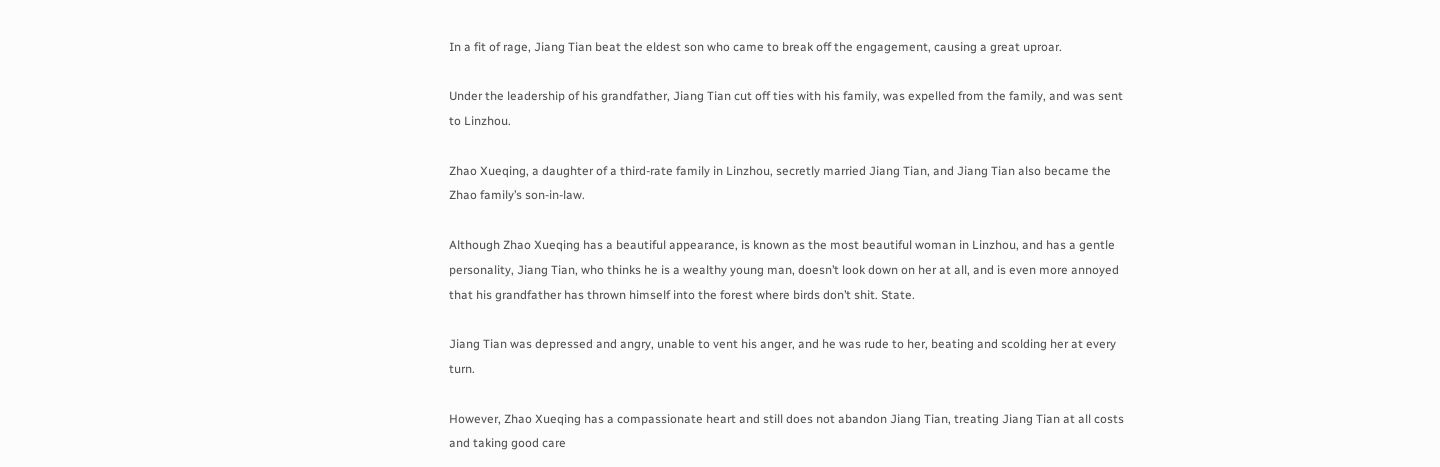In a fit of rage, Jiang Tian beat the eldest son who came to break off the engagement, causing a great uproar.

Under the leadership of his grandfather, Jiang Tian cut off ties with his family, was expelled from the family, and was sent to Linzhou.

Zhao Xueqing, a daughter of a third-rate family in Linzhou, secretly married Jiang Tian, and Jiang Tian also became the Zhao family’s son-in-law.

Although Zhao Xueqing has a beautiful appearance, is known as the most beautiful woman in Linzhou, and has a gentle personality, Jiang Tian, who thinks he is a wealthy young man, doesn’t look down on her at all, and is even more annoyed that his grandfather has thrown himself into the forest where birds don’t shit. State.

Jiang Tian was depressed and angry, unable to vent his anger, and he was rude to her, beating and scolding her at every turn.

However, Zhao Xueqing has a compassionate heart and still does not abandon Jiang Tian, treating Jiang Tian at all costs and taking good care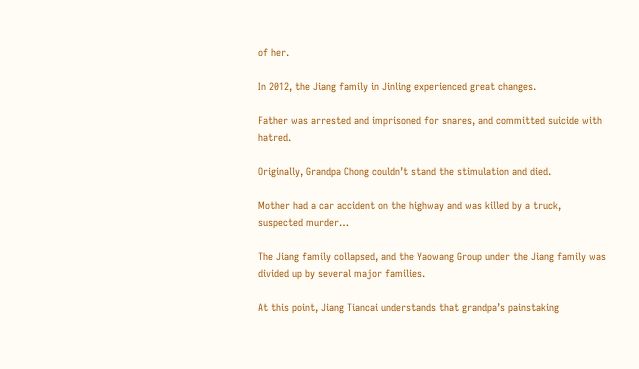of her.

In 2012, the Jiang family in Jinling experienced great changes.

Father was arrested and imprisoned for snares, and committed suicide with hatred.

Originally, Grandpa Chong couldn’t stand the stimulation and died.

Mother had a car accident on the highway and was killed by a truck, suspected murder…

The Jiang family collapsed, and the Yaowang Group under the Jiang family was divided up by several major families.

At this point, Jiang Tiancai understands that grandpa’s painstaking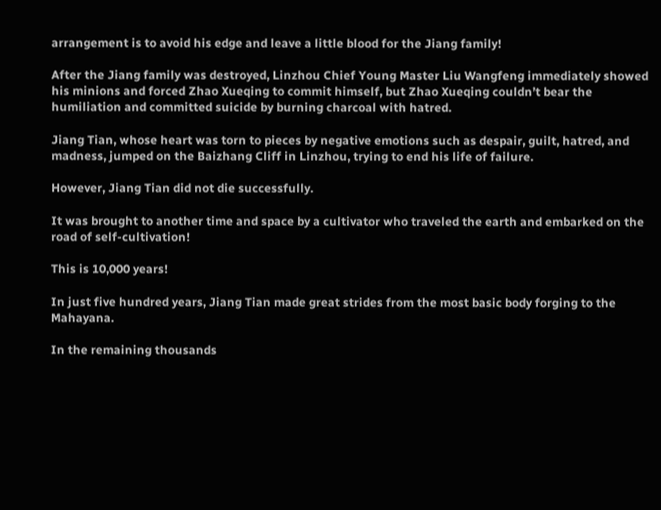arrangement is to avoid his edge and leave a little blood for the Jiang family!

After the Jiang family was destroyed, Linzhou Chief Young Master Liu Wangfeng immediately showed his minions and forced Zhao Xueqing to commit himself, but Zhao Xueqing couldn’t bear the humiliation and committed suicide by burning charcoal with hatred.

Jiang Tian, whose heart was torn to pieces by negative emotions such as despair, guilt, hatred, and madness, jumped on the Baizhang Cliff in Linzhou, trying to end his life of failure.

However, Jiang Tian did not die successfully.

It was brought to another time and space by a cultivator who traveled the earth and embarked on the road of self-cultivation!

This is 10,000 years!

In just five hundred years, Jiang Tian made great strides from the most basic body forging to the Mahayana.

In the remaining thousands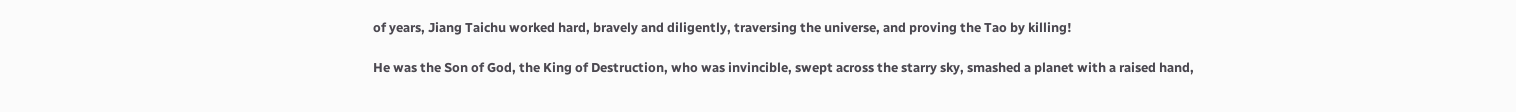of years, Jiang Taichu worked hard, bravely and diligently, traversing the universe, and proving the Tao by killing!

He was the Son of God, the King of Destruction, who was invincible, swept across the starry sky, smashed a planet with a raised hand,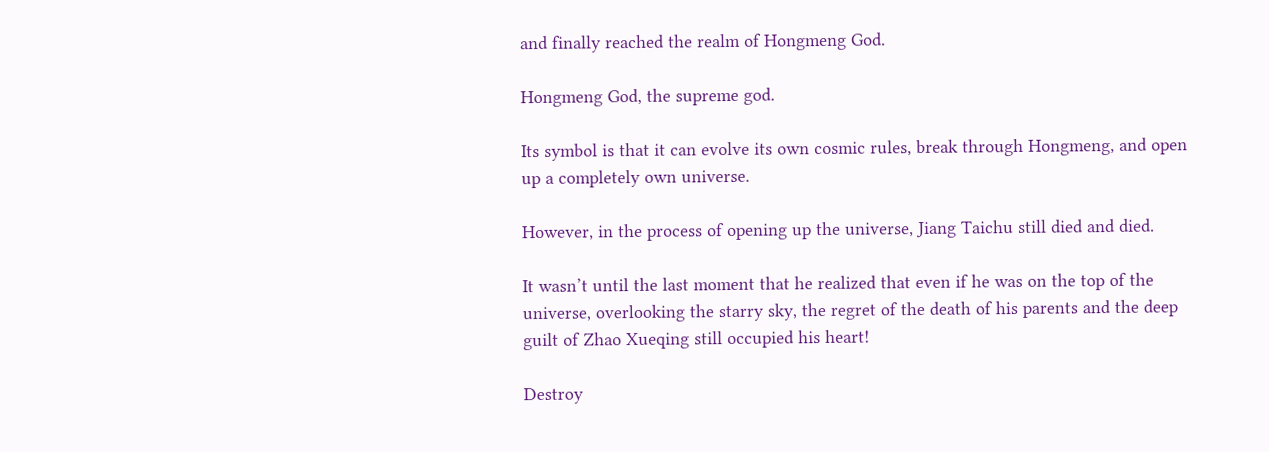and finally reached the realm of Hongmeng God.

Hongmeng God, the supreme god.

Its symbol is that it can evolve its own cosmic rules, break through Hongmeng, and open up a completely own universe.

However, in the process of opening up the universe, Jiang Taichu still died and died.

It wasn’t until the last moment that he realized that even if he was on the top of the universe, overlooking the starry sky, the regret of the death of his parents and the deep guilt of Zhao Xueqing still occupied his heart!

Destroy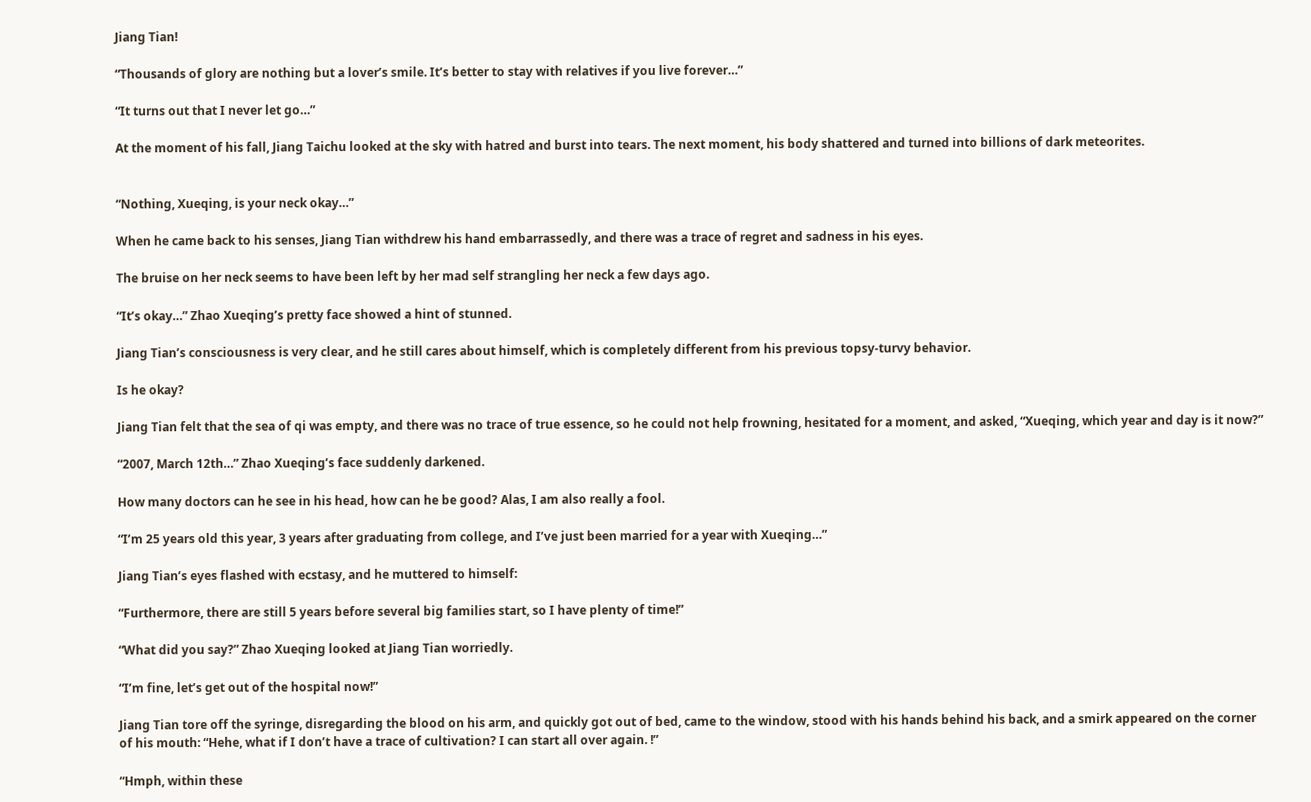Jiang Tian!

“Thousands of glory are nothing but a lover’s smile. It’s better to stay with relatives if you live forever…”

“It turns out that I never let go…”

At the moment of his fall, Jiang Taichu looked at the sky with hatred and burst into tears. The next moment, his body shattered and turned into billions of dark meteorites.


“Nothing, Xueqing, is your neck okay…”

When he came back to his senses, Jiang Tian withdrew his hand embarrassedly, and there was a trace of regret and sadness in his eyes.

The bruise on her neck seems to have been left by her mad self strangling her neck a few days ago.

“It’s okay…” Zhao Xueqing’s pretty face showed a hint of stunned.

Jiang Tian’s consciousness is very clear, and he still cares about himself, which is completely different from his previous topsy-turvy behavior.

Is he okay?

Jiang Tian felt that the sea of qi was empty, and there was no trace of true essence, so he could not help frowning, hesitated for a moment, and asked, “Xueqing, which year and day is it now?”

“2007, March 12th…” Zhao Xueqing’s face suddenly darkened.

How many doctors can he see in his head, how can he be good? Alas, I am also really a fool.

“I’m 25 years old this year, 3 years after graduating from college, and I’ve just been married for a year with Xueqing…”

Jiang Tian’s eyes flashed with ecstasy, and he muttered to himself:

“Furthermore, there are still 5 years before several big families start, so I have plenty of time!”

“What did you say?” Zhao Xueqing looked at Jiang Tian worriedly.

“I’m fine, let’s get out of the hospital now!”

Jiang Tian tore off the syringe, disregarding the blood on his arm, and quickly got out of bed, came to the window, stood with his hands behind his back, and a smirk appeared on the corner of his mouth: “Hehe, what if I don’t have a trace of cultivation? I can start all over again. !”

“Hmph, within these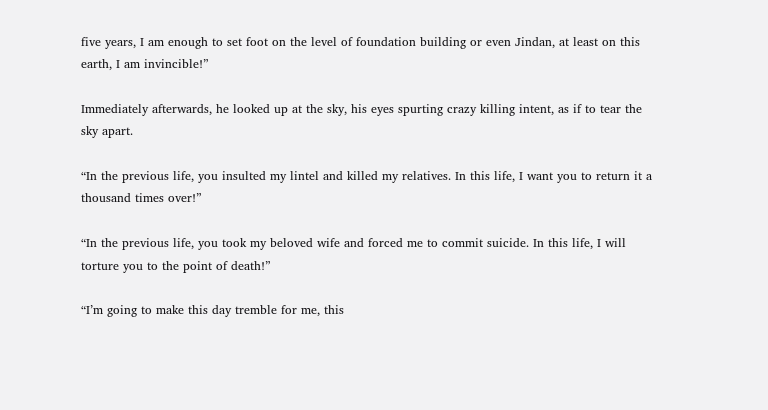five years, I am enough to set foot on the level of foundation building or even Jindan, at least on this earth, I am invincible!”

Immediately afterwards, he looked up at the sky, his eyes spurting crazy killing intent, as if to tear the sky apart.

“In the previous life, you insulted my lintel and killed my relatives. In this life, I want you to return it a thousand times over!”

“In the previous life, you took my beloved wife and forced me to commit suicide. In this life, I will torture you to the point of death!”

“I’m going to make this day tremble for me, this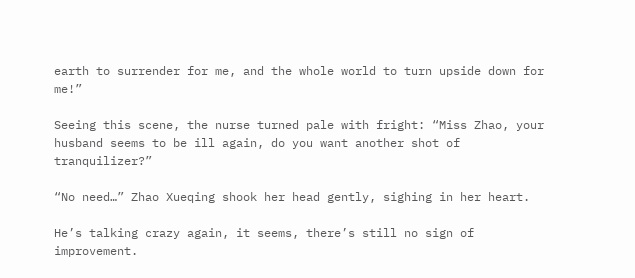earth to surrender for me, and the whole world to turn upside down for me!”

Seeing this scene, the nurse turned pale with fright: “Miss Zhao, your husband seems to be ill again, do you want another shot of tranquilizer?”

“No need…” Zhao Xueqing shook her head gently, sighing in her heart.

He’s talking crazy again, it seems, there’s still no sign of improvement.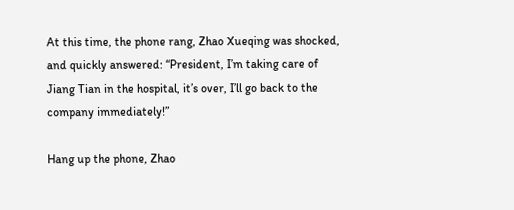At this time, the phone rang, Zhao Xueqing was shocked, and quickly answered: “President, I’m taking care of Jiang Tian in the hospital, it’s over, I’ll go back to the company immediately!”

Hang up the phone, Zhao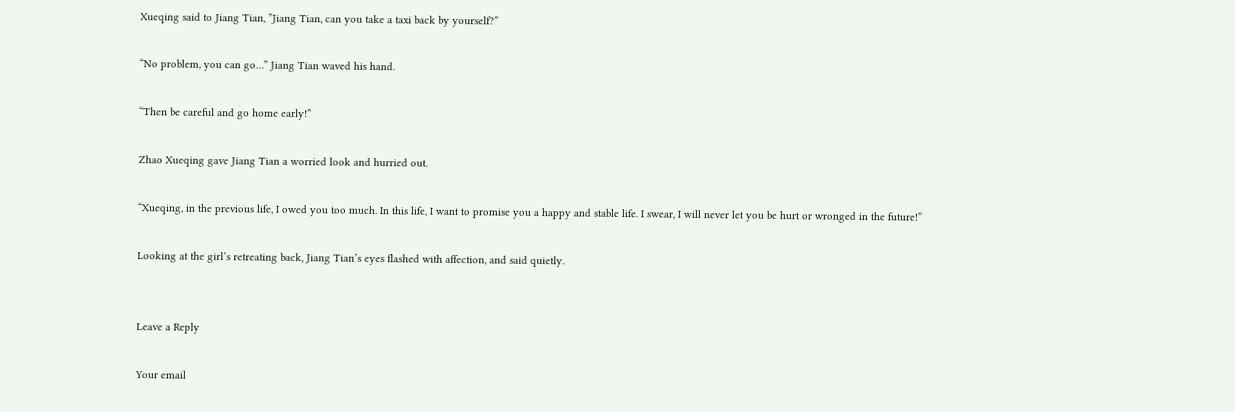Xueqing said to Jiang Tian, ”Jiang Tian, can you take a taxi back by yourself?”

“No problem, you can go…” Jiang Tian waved his hand.

“Then be careful and go home early!”

Zhao Xueqing gave Jiang Tian a worried look and hurried out.

“Xueqing, in the previous life, I owed you too much. In this life, I want to promise you a happy and stable life. I swear, I will never let you be hurt or wronged in the future!”

Looking at the girl’s retreating back, Jiang Tian’s eyes flashed with affection, and said quietly.


Leave a Reply

Your email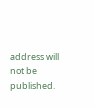address will not be published.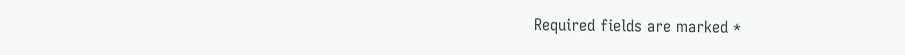Required fields are marked *